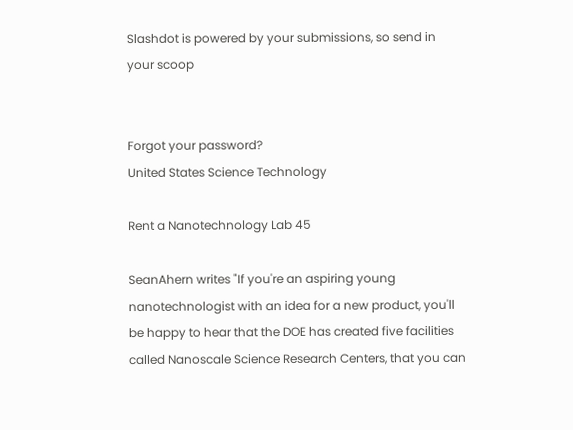Slashdot is powered by your submissions, so send in your scoop


Forgot your password?
United States Science Technology

Rent a Nanotechnology Lab 45

SeanAhern writes "If you're an aspiring young nanotechnologist with an idea for a new product, you'll be happy to hear that the DOE has created five facilities called Nanoscale Science Research Centers, that you can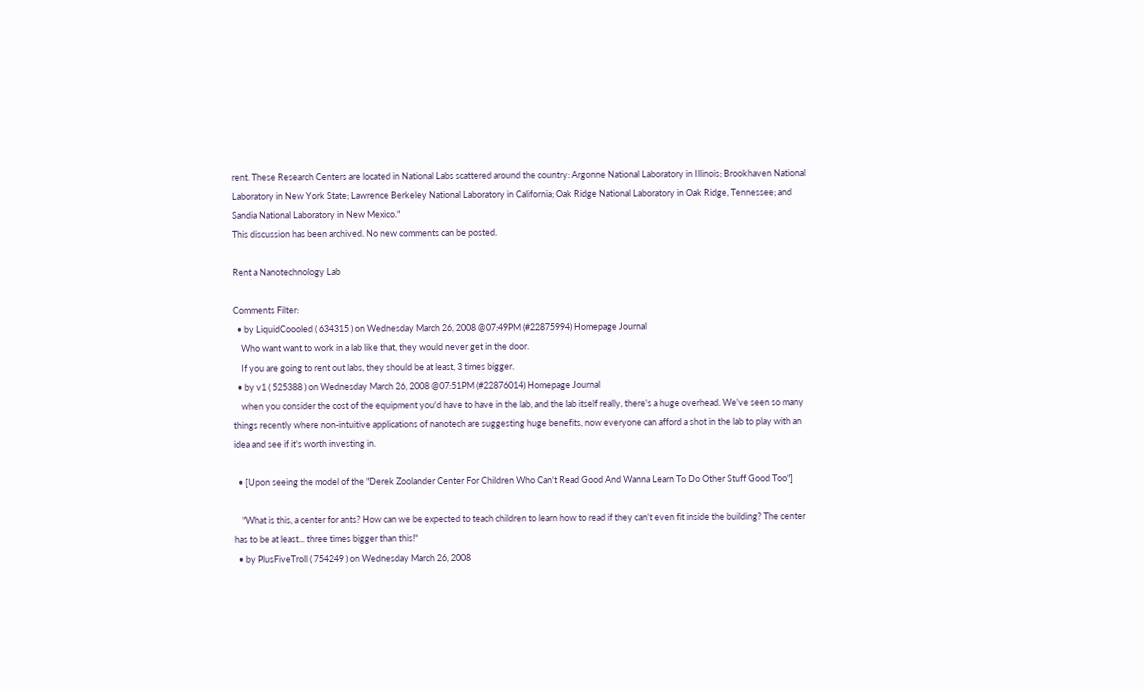rent. These Research Centers are located in National Labs scattered around the country: Argonne National Laboratory in Illinois; Brookhaven National Laboratory in New York State; Lawrence Berkeley National Laboratory in California; Oak Ridge National Laboratory in Oak Ridge, Tennessee; and Sandia National Laboratory in New Mexico."
This discussion has been archived. No new comments can be posted.

Rent a Nanotechnology Lab

Comments Filter:
  • by LiquidCoooled ( 634315 ) on Wednesday March 26, 2008 @07:49PM (#22875994) Homepage Journal
    Who want want to work in a lab like that, they would never get in the door.
    If you are going to rent out labs, they should be at least, 3 times bigger.
  • by v1 ( 525388 ) on Wednesday March 26, 2008 @07:51PM (#22876014) Homepage Journal
    when you consider the cost of the equipment you'd have to have in the lab, and the lab itself really, there's a huge overhead. We've seen so many things recently where non-intuitive applications of nanotech are suggesting huge benefits, now everyone can afford a shot in the lab to play with an idea and see if it's worth investing in.

  • [Upon seeing the model of the "Derek Zoolander Center For Children Who Can't Read Good And Wanna Learn To Do Other Stuff Good Too"]

    "What is this, a center for ants? How can we be expected to teach children to learn how to read if they can't even fit inside the building? The center has to be at least... three times bigger than this!"
  • by PlusFiveTroll ( 754249 ) on Wednesday March 26, 2008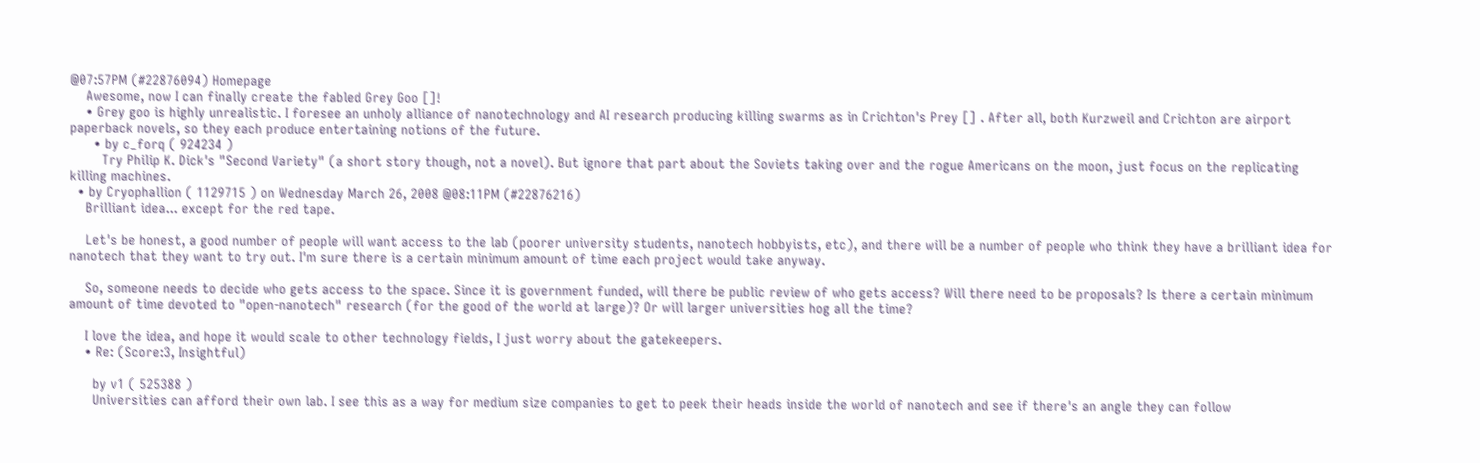@07:57PM (#22876094) Homepage
    Awesome, now I can finally create the fabled Grey Goo []!
    • Grey goo is highly unrealistic. I foresee an unholy alliance of nanotechnology and AI research producing killing swarms as in Crichton's Prey [] . After all, both Kurzweil and Crichton are airport paperback novels, so they each produce entertaining notions of the future.
      • by c_forq ( 924234 )
        Try Philip K. Dick's "Second Variety" (a short story though, not a novel). But ignore that part about the Soviets taking over and the rogue Americans on the moon, just focus on the replicating killing machines.
  • by Cryophallion ( 1129715 ) on Wednesday March 26, 2008 @08:11PM (#22876216)
    Brilliant idea... except for the red tape.

    Let's be honest, a good number of people will want access to the lab (poorer university students, nanotech hobbyists, etc), and there will be a number of people who think they have a brilliant idea for nanotech that they want to try out. I'm sure there is a certain minimum amount of time each project would take anyway.

    So, someone needs to decide who gets access to the space. Since it is government funded, will there be public review of who gets access? Will there need to be proposals? Is there a certain minimum amount of time devoted to "open-nanotech" research (for the good of the world at large)? Or will larger universities hog all the time?

    I love the idea, and hope it would scale to other technology fields, I just worry about the gatekeepers.
    • Re: (Score:3, Insightful)

      by v1 ( 525388 )
      Universities can afford their own lab. I see this as a way for medium size companies to get to peek their heads inside the world of nanotech and see if there's an angle they can follow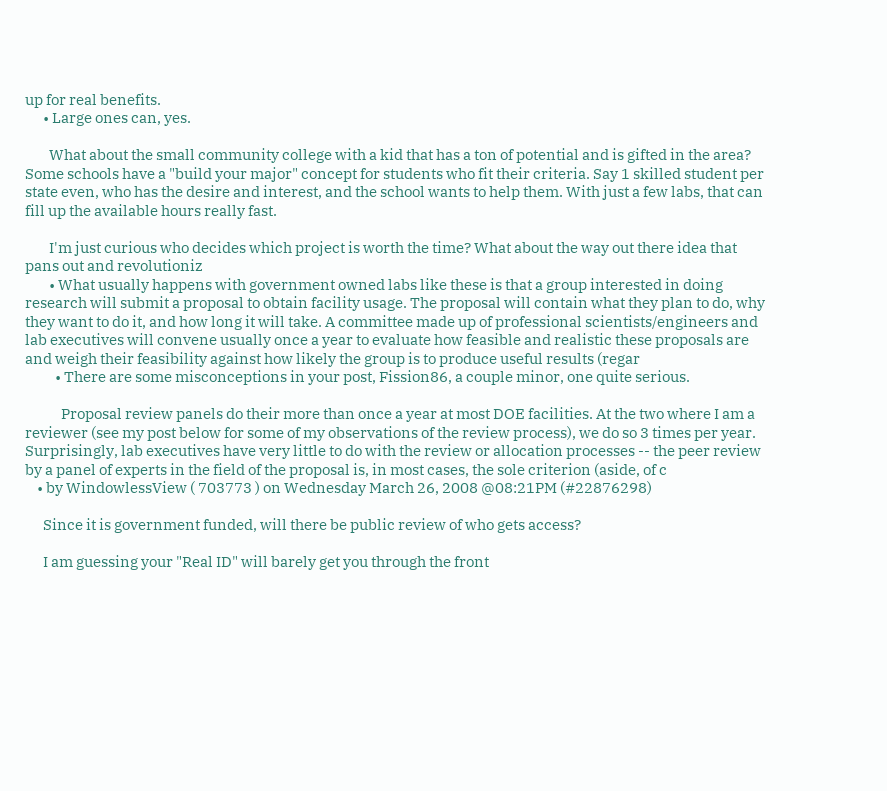up for real benefits.
      • Large ones can, yes.

        What about the small community college with a kid that has a ton of potential and is gifted in the area? Some schools have a "build your major" concept for students who fit their criteria. Say 1 skilled student per state even, who has the desire and interest, and the school wants to help them. With just a few labs, that can fill up the available hours really fast.

        I'm just curious who decides which project is worth the time? What about the way out there idea that pans out and revolutioniz
        • What usually happens with government owned labs like these is that a group interested in doing research will submit a proposal to obtain facility usage. The proposal will contain what they plan to do, why they want to do it, and how long it will take. A committee made up of professional scientists/engineers and lab executives will convene usually once a year to evaluate how feasible and realistic these proposals are and weigh their feasibility against how likely the group is to produce useful results (regar
          • There are some misconceptions in your post, Fission86, a couple minor, one quite serious.

            Proposal review panels do their more than once a year at most DOE facilities. At the two where I am a reviewer (see my post below for some of my observations of the review process), we do so 3 times per year. Surprisingly, lab executives have very little to do with the review or allocation processes -- the peer review by a panel of experts in the field of the proposal is, in most cases, the sole criterion (aside, of c
    • by WindowlessView ( 703773 ) on Wednesday March 26, 2008 @08:21PM (#22876298)

      Since it is government funded, will there be public review of who gets access?

      I am guessing your "Real ID" will barely get you through the front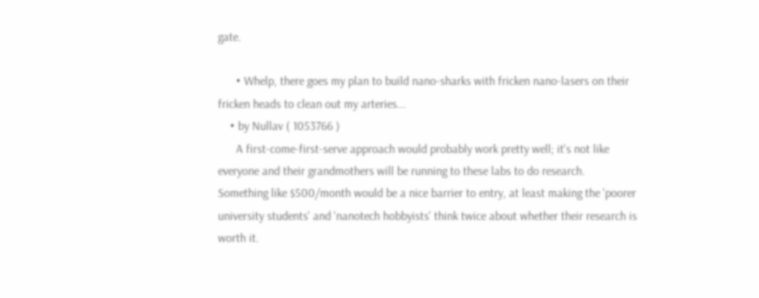gate.

      • Whelp, there goes my plan to build nano-sharks with fricken nano-lasers on their fricken heads to clean out my arteries...
    • by Nullav ( 1053766 )
      A first-come-first-serve approach would probably work pretty well; it's not like everyone and their grandmothers will be running to these labs to do research. Something like $500/month would be a nice barrier to entry, at least making the 'poorer university students' and 'nanotech hobbyists' think twice about whether their research is worth it.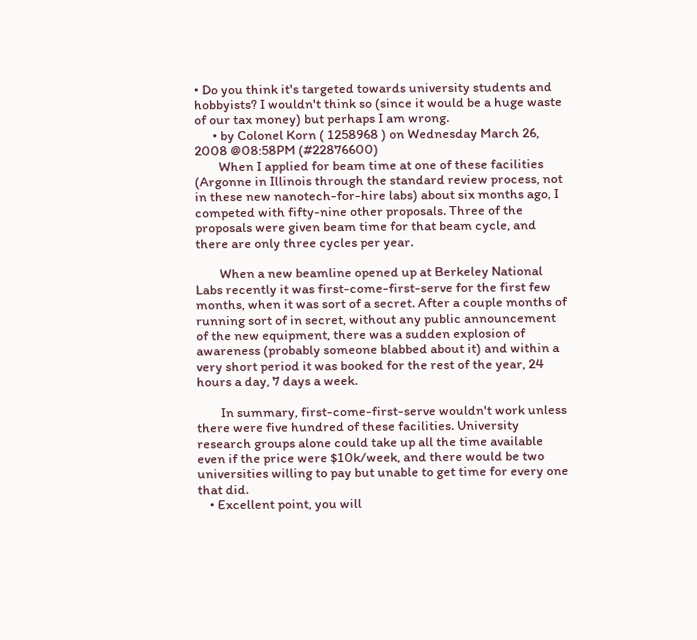• Do you think it's targeted towards university students and hobbyists? I wouldn't think so (since it would be a huge waste of our tax money) but perhaps I am wrong.
      • by Colonel Korn ( 1258968 ) on Wednesday March 26, 2008 @08:58PM (#22876600)
        When I applied for beam time at one of these facilities (Argonne in Illinois through the standard review process, not in these new nanotech-for-hire labs) about six months ago, I competed with fifty-nine other proposals. Three of the proposals were given beam time for that beam cycle, and there are only three cycles per year.

        When a new beamline opened up at Berkeley National Labs recently it was first-come-first-serve for the first few months, when it was sort of a secret. After a couple months of running sort of in secret, without any public announcement of the new equipment, there was a sudden explosion of awareness (probably someone blabbed about it) and within a very short period it was booked for the rest of the year, 24 hours a day, 7 days a week.

        In summary, first-come-first-serve wouldn't work unless there were five hundred of these facilities. University research groups alone could take up all the time available even if the price were $10k/week, and there would be two universities willing to pay but unable to get time for every one that did.
    • Excellent point, you will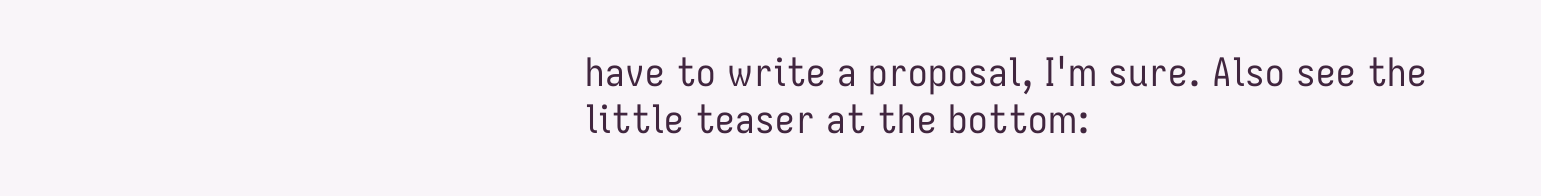have to write a proposal, I'm sure. Also see the little teaser at the bottom: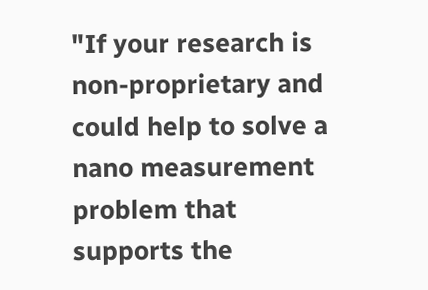"If your research is non-proprietary and could help to solve a nano measurement problem that supports the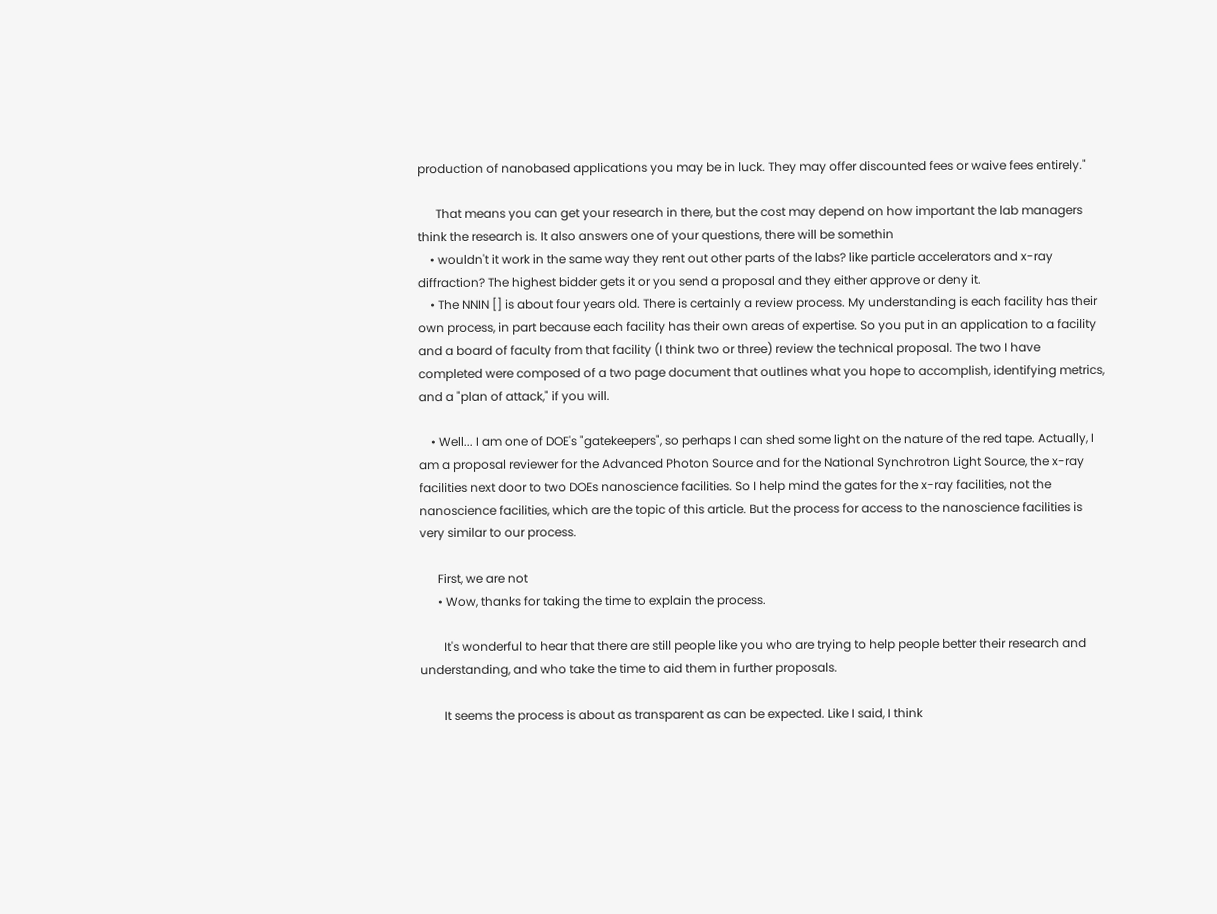production of nanobased applications you may be in luck. They may offer discounted fees or waive fees entirely."

      That means you can get your research in there, but the cost may depend on how important the lab managers think the research is. It also answers one of your questions, there will be somethin
    • wouldn't it work in the same way they rent out other parts of the labs? like particle accelerators and x-ray diffraction? The highest bidder gets it or you send a proposal and they either approve or deny it.
    • The NNIN [] is about four years old. There is certainly a review process. My understanding is each facility has their own process, in part because each facility has their own areas of expertise. So you put in an application to a facility and a board of faculty from that facility (I think two or three) review the technical proposal. The two I have completed were composed of a two page document that outlines what you hope to accomplish, identifying metrics, and a "plan of attack," if you will.

    • Well... I am one of DOE's "gatekeepers", so perhaps I can shed some light on the nature of the red tape. Actually, I am a proposal reviewer for the Advanced Photon Source and for the National Synchrotron Light Source, the x-ray facilities next door to two DOEs nanoscience facilities. So I help mind the gates for the x-ray facilities, not the nanoscience facilities, which are the topic of this article. But the process for access to the nanoscience facilities is very similar to our process.

      First, we are not
      • Wow, thanks for taking the time to explain the process.

        It's wonderful to hear that there are still people like you who are trying to help people better their research and understanding, and who take the time to aid them in further proposals.

        It seems the process is about as transparent as can be expected. Like I said, I think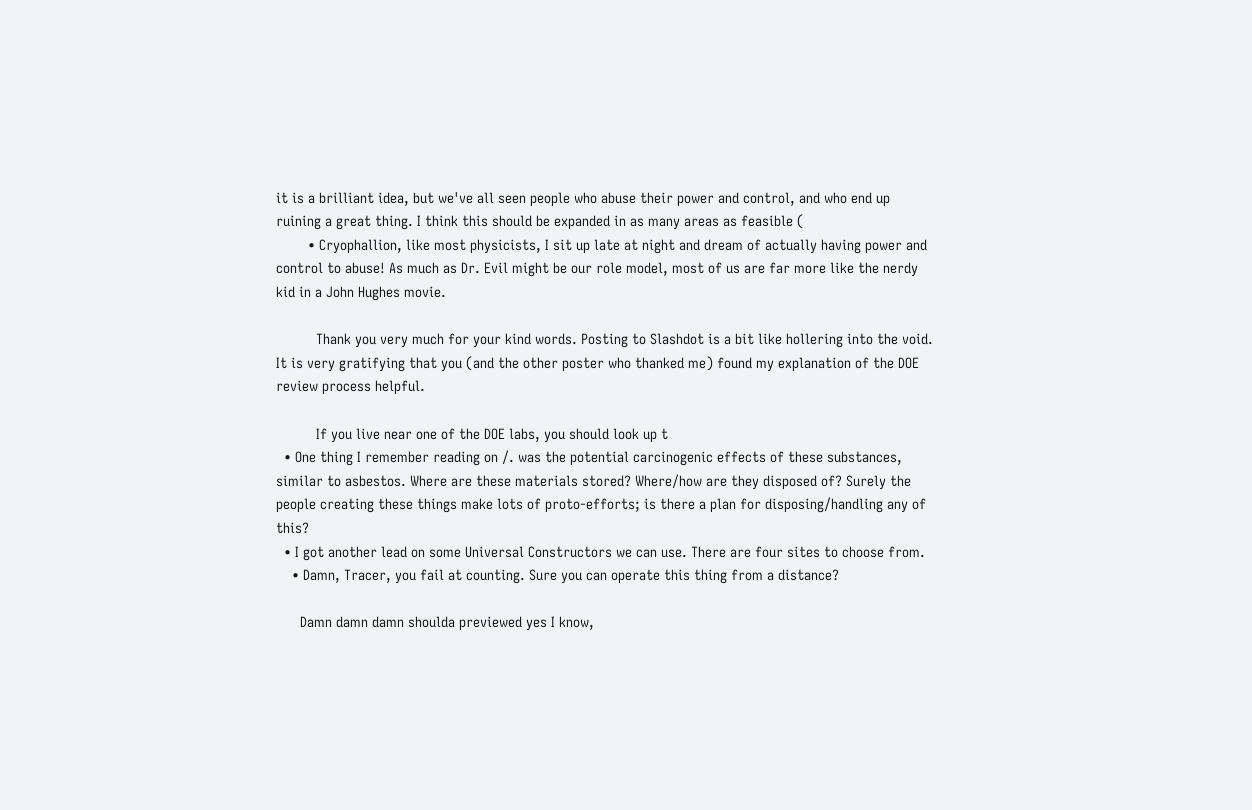it is a brilliant idea, but we've all seen people who abuse their power and control, and who end up ruining a great thing. I think this should be expanded in as many areas as feasible (
        • Cryophallion, like most physicists, I sit up late at night and dream of actually having power and control to abuse! As much as Dr. Evil might be our role model, most of us are far more like the nerdy kid in a John Hughes movie.

          Thank you very much for your kind words. Posting to Slashdot is a bit like hollering into the void. It is very gratifying that you (and the other poster who thanked me) found my explanation of the DOE review process helpful.

          If you live near one of the DOE labs, you should look up t
  • One thing I remember reading on /. was the potential carcinogenic effects of these substances, similar to asbestos. Where are these materials stored? Where/how are they disposed of? Surely the people creating these things make lots of proto-efforts; is there a plan for disposing/handling any of this?
  • I got another lead on some Universal Constructors we can use. There are four sites to choose from.
    • Damn, Tracer, you fail at counting. Sure you can operate this thing from a distance?

      Damn damn damn shoulda previewed yes I know,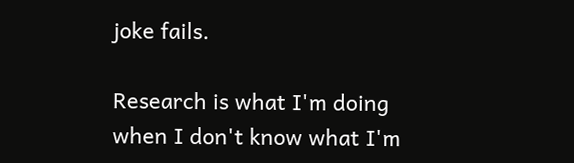joke fails.

Research is what I'm doing when I don't know what I'm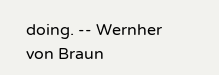doing. -- Wernher von Braun